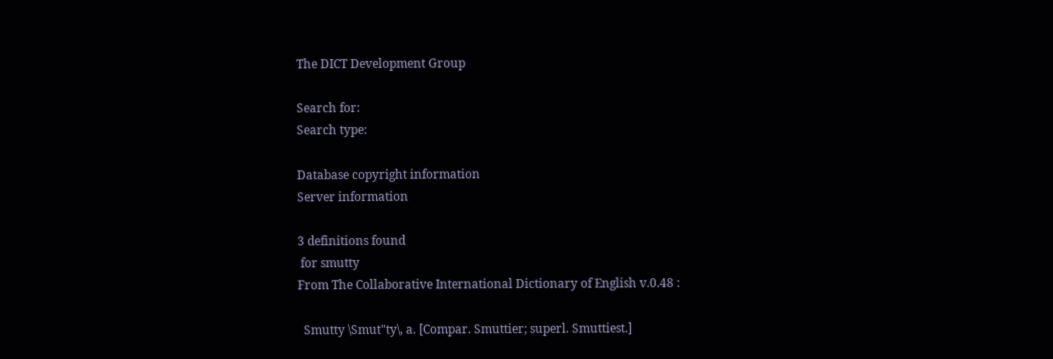The DICT Development Group

Search for:
Search type:

Database copyright information
Server information

3 definitions found
 for smutty
From The Collaborative International Dictionary of English v.0.48 :

  Smutty \Smut"ty\, a. [Compar. Smuttier; superl. Smuttiest.]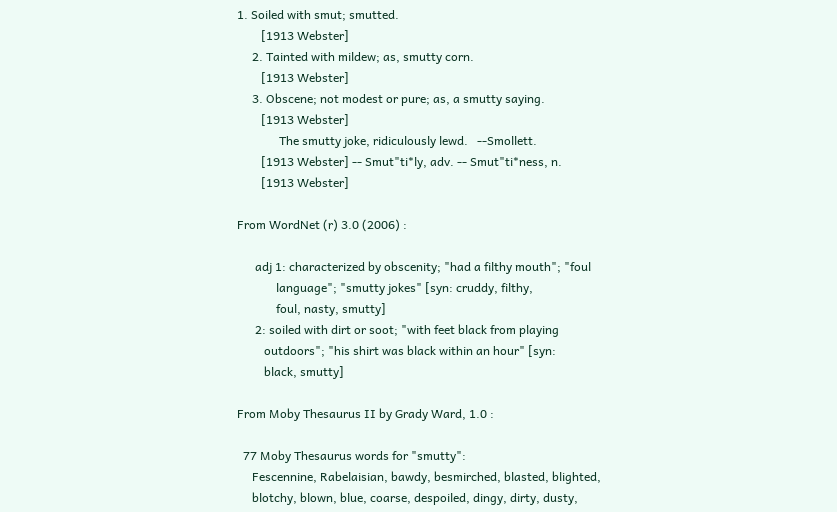1. Soiled with smut; smutted.
        [1913 Webster]
     2. Tainted with mildew; as, smutty corn.
        [1913 Webster]
     3. Obscene; not modest or pure; as, a smutty saying.
        [1913 Webster]
              The smutty joke, ridiculously lewd.   --Smollett.
        [1913 Webster] -- Smut"ti*ly, adv. -- Smut"ti*ness, n.
        [1913 Webster]

From WordNet (r) 3.0 (2006) :

      adj 1: characterized by obscenity; "had a filthy mouth"; "foul
             language"; "smutty jokes" [syn: cruddy, filthy,
             foul, nasty, smutty]
      2: soiled with dirt or soot; "with feet black from playing
         outdoors"; "his shirt was black within an hour" [syn:
         black, smutty]

From Moby Thesaurus II by Grady Ward, 1.0 :

  77 Moby Thesaurus words for "smutty":
     Fescennine, Rabelaisian, bawdy, besmirched, blasted, blighted,
     blotchy, blown, blue, coarse, despoiled, dingy, dirty, dusty,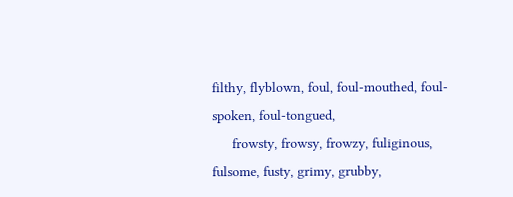filthy, flyblown, foul, foul-mouthed, foul-spoken, foul-tongued,
     frowsty, frowsy, frowzy, fuliginous, fulsome, fusty, grimy, grubby,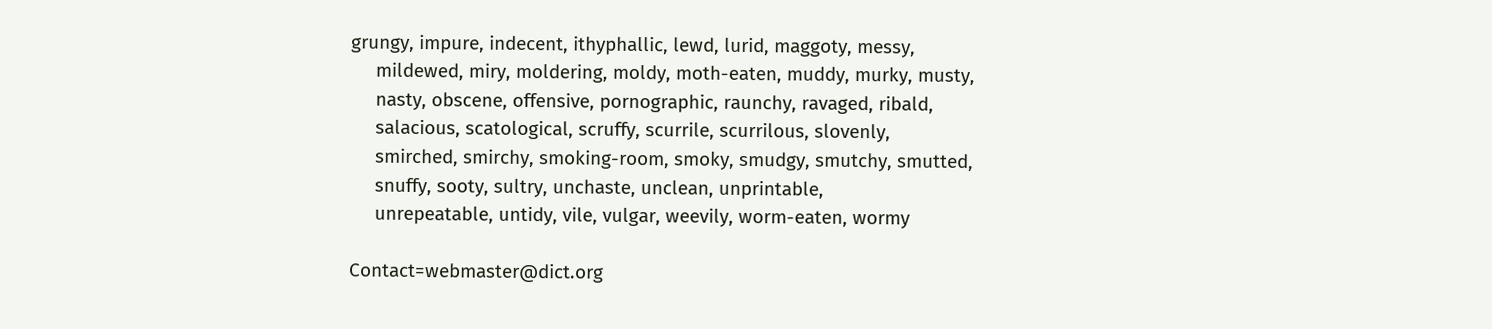grungy, impure, indecent, ithyphallic, lewd, lurid, maggoty, messy,
     mildewed, miry, moldering, moldy, moth-eaten, muddy, murky, musty,
     nasty, obscene, offensive, pornographic, raunchy, ravaged, ribald,
     salacious, scatological, scruffy, scurrile, scurrilous, slovenly,
     smirched, smirchy, smoking-room, smoky, smudgy, smutchy, smutted,
     snuffy, sooty, sultry, unchaste, unclean, unprintable,
     unrepeatable, untidy, vile, vulgar, weevily, worm-eaten, wormy

Contact=webmaster@dict.org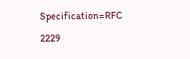Specification=RFC 2229